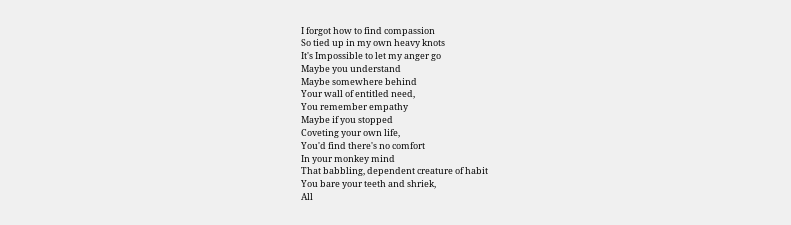I forgot how to find compassion
So tied up in my own heavy knots
It's Impossible to let my anger go
Maybe you understand
Maybe somewhere behind
Your wall of entitled need,
You remember empathy
Maybe if you stopped
Coveting your own life,
You'd find there's no comfort
In your monkey mind
That babbling, dependent creature of habit
You bare your teeth and shriek,
All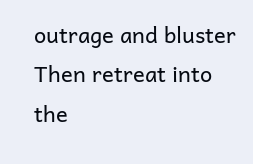outrage and bluster
Then retreat into the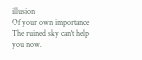illusion
Of your own importance
The ruined sky can't help you now.